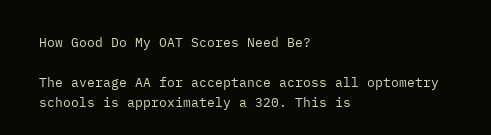How Good Do My OAT Scores Need Be?

The average AA for acceptance across all optometry schools is approximately a 320. This is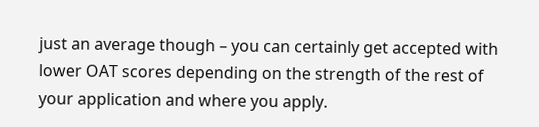just an average though – you can certainly get accepted with lower OAT scores depending on the strength of the rest of your application and where you apply.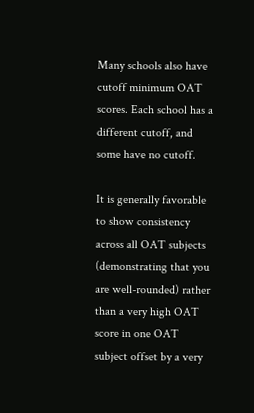Many schools also have cutoff minimum OAT scores. Each school has a different cutoff, and some have no cutoff.

It is generally favorable to show consistency across all OAT subjects (demonstrating that you are well-rounded) rather than a very high OAT score in one OAT subject offset by a very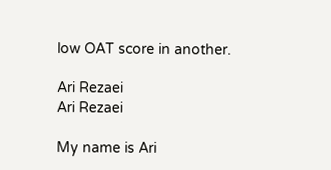low OAT score in another.

Ari Rezaei
Ari Rezaei

My name is Ari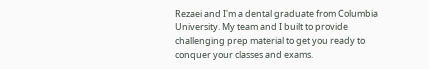Rezaei and I'm a dental graduate from Columbia University. My team and I built to provide challenging prep material to get you ready to conquer your classes and exams.